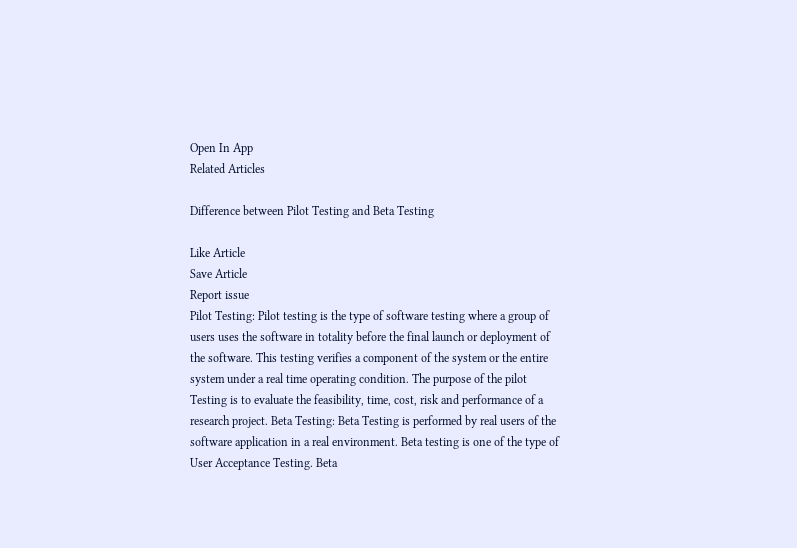Open In App
Related Articles

Difference between Pilot Testing and Beta Testing

Like Article
Save Article
Report issue
Pilot Testing: Pilot testing is the type of software testing where a group of users uses the software in totality before the final launch or deployment of the software. This testing verifies a component of the system or the entire system under a real time operating condition. The purpose of the pilot Testing is to evaluate the feasibility, time, cost, risk and performance of a research project. Beta Testing: Beta Testing is performed by real users of the software application in a real environment. Beta testing is one of the type of User Acceptance Testing. Beta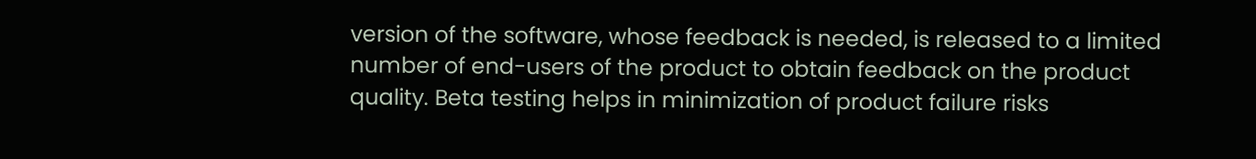version of the software, whose feedback is needed, is released to a limited number of end-users of the product to obtain feedback on the product quality. Beta testing helps in minimization of product failure risks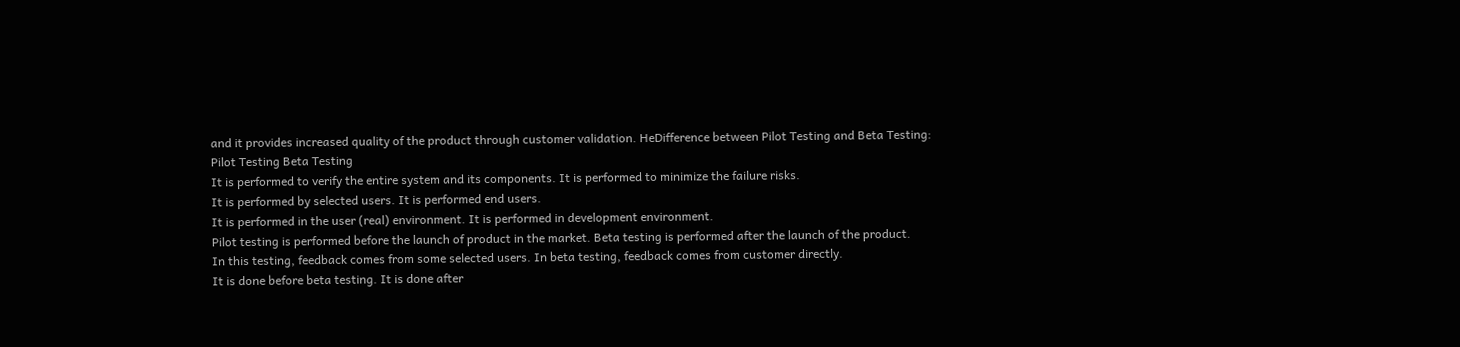and it provides increased quality of the product through customer validation. HeDifference between Pilot Testing and Beta Testing:
Pilot Testing Beta Testing
It is performed to verify the entire system and its components. It is performed to minimize the failure risks.
It is performed by selected users. It is performed end users.
It is performed in the user (real) environment. It is performed in development environment.
Pilot testing is performed before the launch of product in the market. Beta testing is performed after the launch of the product.
In this testing, feedback comes from some selected users. In beta testing, feedback comes from customer directly.
It is done before beta testing. It is done after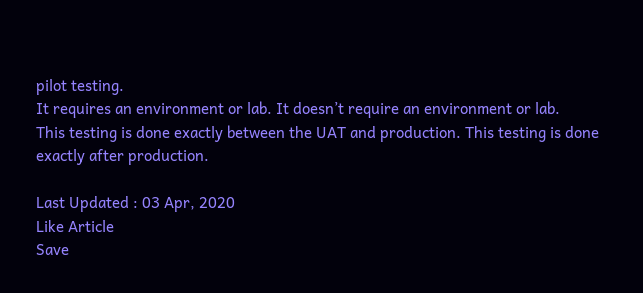pilot testing.
It requires an environment or lab. It doesn’t require an environment or lab.
This testing is done exactly between the UAT and production. This testing is done exactly after production.

Last Updated : 03 Apr, 2020
Like Article
Save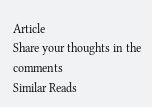Article
Share your thoughts in the comments
Similar Reads